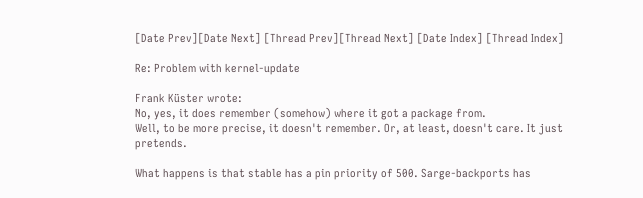[Date Prev][Date Next] [Thread Prev][Thread Next] [Date Index] [Thread Index]

Re: Problem with kernel-update

Frank Küster wrote:
No, yes, it does remember (somehow) where it got a package from.
Well, to be more precise, it doesn't remember. Or, at least, doesn't care. It just pretends.

What happens is that stable has a pin priority of 500. Sarge-backports has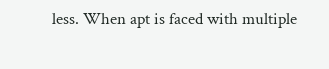less. When apt is faced with multiple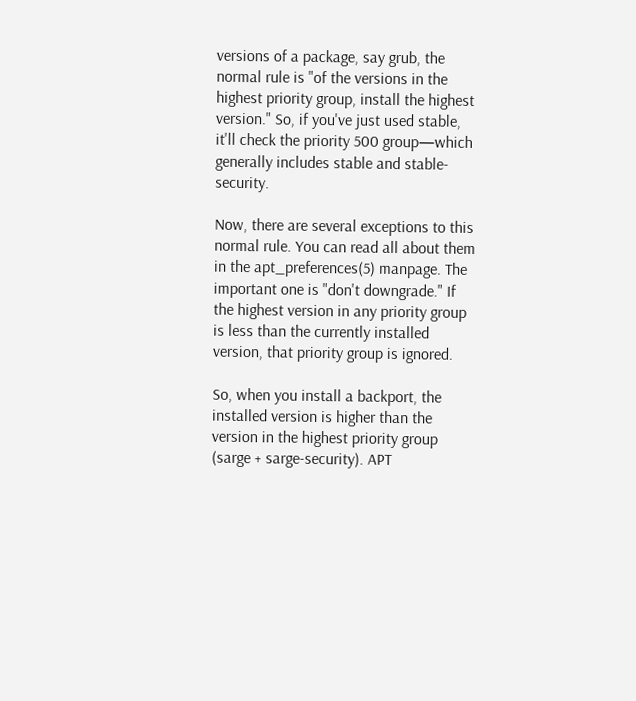versions of a package, say grub, the normal rule is "of the versions in the highest priority group, install the highest version." So, if you've just used stable, it'll check the priority 500 group—which generally includes stable and stable-security.

Now, there are several exceptions to this normal rule. You can read all about them in the apt_preferences(5) manpage. The important one is "don't downgrade." If the highest version in any priority group is less than the currently installed version, that priority group is ignored.

So, when you install a backport, the installed version is higher than the version in the highest priority group (sarge + sarge-security). APT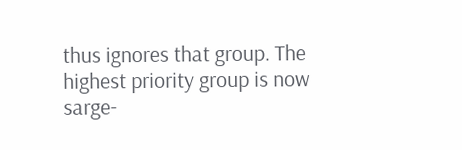thus ignores that group. The highest priority group is now sarge-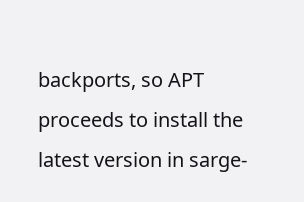backports, so APT proceeds to install the latest version in sarge-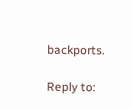backports.

Reply to: